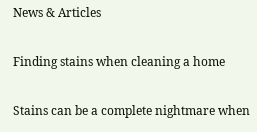News & Articles

Finding stains when cleaning a home

Stains can be a complete nightmare when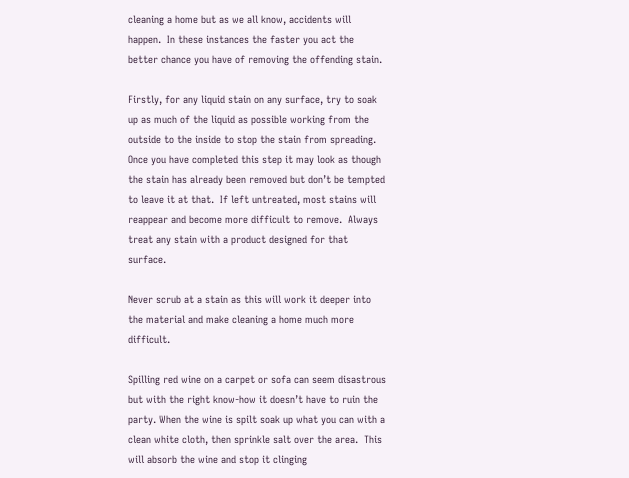cleaning a home but as we all know, accidents will happen.  In these instances the faster you act the better chance you have of removing the offending stain.

Firstly, for any liquid stain on any surface, try to soak up as much of the liquid as possible working from the outside to the inside to stop the stain from spreading.  Once you have completed this step it may look as though the stain has already been removed but don’t be tempted to leave it at that.  If left untreated, most stains will reappear and become more difficult to remove.  Always treat any stain with a product designed for that surface.

Never scrub at a stain as this will work it deeper into the material and make cleaning a home much more difficult.

Spilling red wine on a carpet or sofa can seem disastrous but with the right know-how it doesn’t have to ruin the party. When the wine is spilt soak up what you can with a clean white cloth, then sprinkle salt over the area.  This will absorb the wine and stop it clinging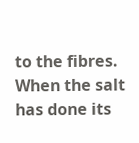to the fibres.  When the salt has done its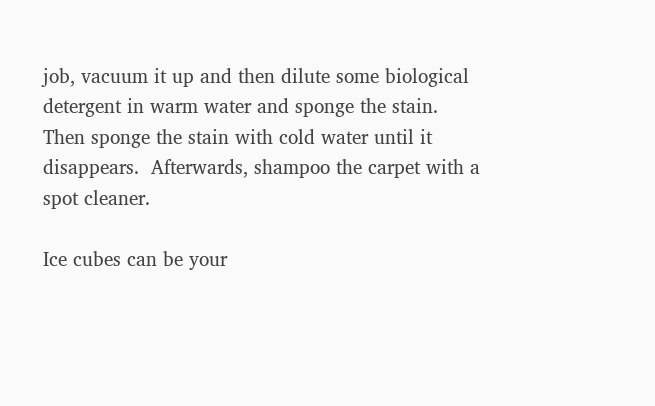job, vacuum it up and then dilute some biological detergent in warm water and sponge the stain.  Then sponge the stain with cold water until it disappears.  Afterwards, shampoo the carpet with a spot cleaner.

Ice cubes can be your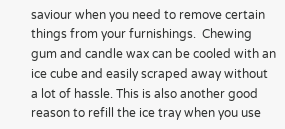saviour when you need to remove certain things from your furnishings.  Chewing gum and candle wax can be cooled with an ice cube and easily scraped away without a lot of hassle. This is also another good reason to refill the ice tray when you use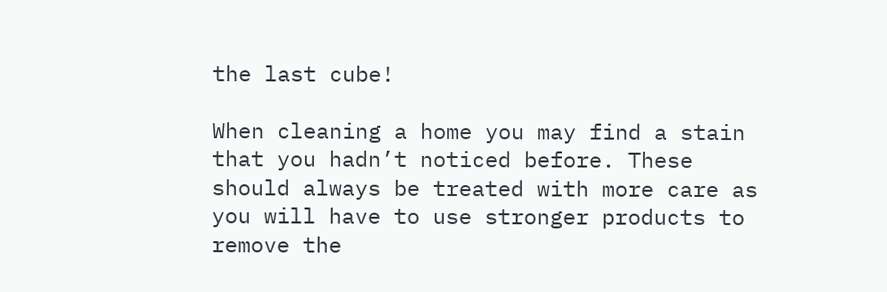the last cube!

When cleaning a home you may find a stain that you hadn’t noticed before. These should always be treated with more care as you will have to use stronger products to remove the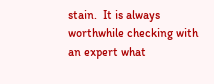stain.  It is always worthwhile checking with an expert what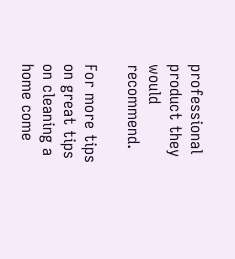professional product they would recommend.

For more tips on great tips on cleaning a home come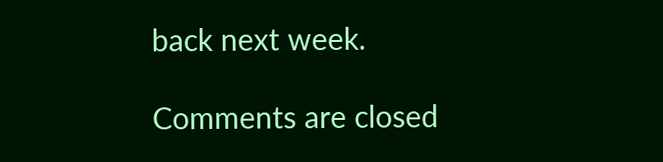back next week.

Comments are closed